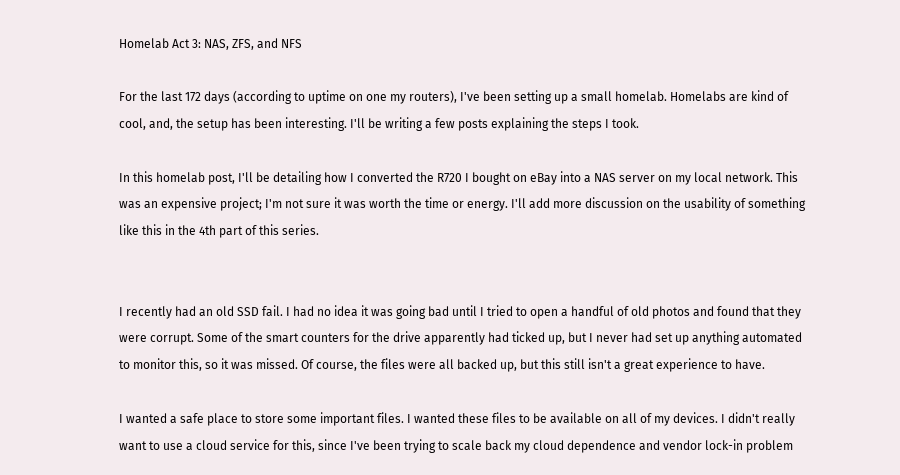Homelab Act 3: NAS, ZFS, and NFS

For the last 172 days (according to uptime on one my routers), I've been setting up a small homelab. Homelabs are kind of cool, and, the setup has been interesting. I'll be writing a few posts explaining the steps I took.

In this homelab post, I'll be detailing how I converted the R720 I bought on eBay into a NAS server on my local network. This was an expensive project; I'm not sure it was worth the time or energy. I'll add more discussion on the usability of something like this in the 4th part of this series.


I recently had an old SSD fail. I had no idea it was going bad until I tried to open a handful of old photos and found that they were corrupt. Some of the smart counters for the drive apparently had ticked up, but I never had set up anything automated to monitor this, so it was missed. Of course, the files were all backed up, but this still isn't a great experience to have.

I wanted a safe place to store some important files. I wanted these files to be available on all of my devices. I didn't really want to use a cloud service for this, since I've been trying to scale back my cloud dependence and vendor lock-in problem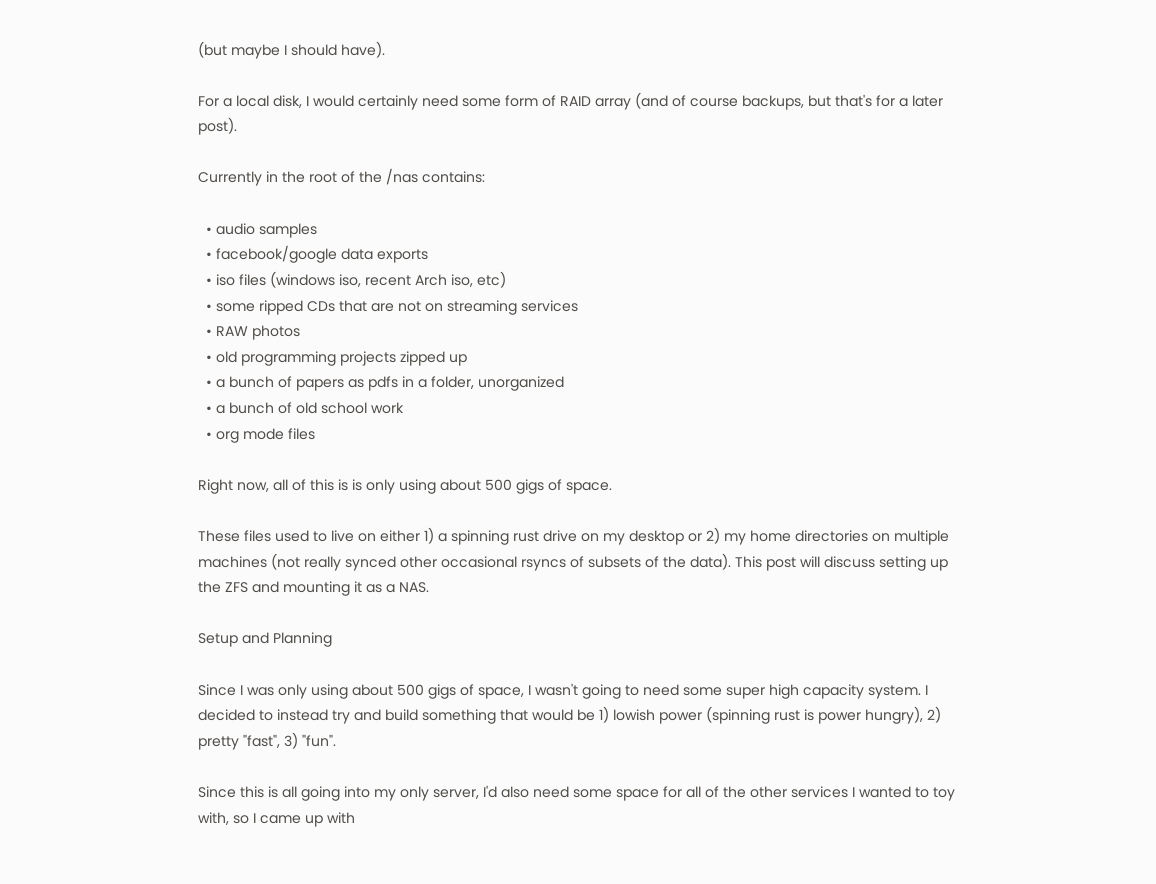(but maybe I should have).

For a local disk, I would certainly need some form of RAID array (and of course backups, but that's for a later post).

Currently in the root of the /nas contains:

  • audio samples
  • facebook/google data exports
  • iso files (windows iso, recent Arch iso, etc)
  • some ripped CDs that are not on streaming services
  • RAW photos
  • old programming projects zipped up
  • a bunch of papers as pdfs in a folder, unorganized
  • a bunch of old school work
  • org mode files

Right now, all of this is is only using about 500 gigs of space.

These files used to live on either 1) a spinning rust drive on my desktop or 2) my home directories on multiple machines (not really synced other occasional rsyncs of subsets of the data). This post will discuss setting up the ZFS and mounting it as a NAS.

Setup and Planning

Since I was only using about 500 gigs of space, I wasn't going to need some super high capacity system. I decided to instead try and build something that would be 1) lowish power (spinning rust is power hungry), 2) pretty "fast", 3) "fun".

Since this is all going into my only server, I'd also need some space for all of the other services I wanted to toy with, so I came up with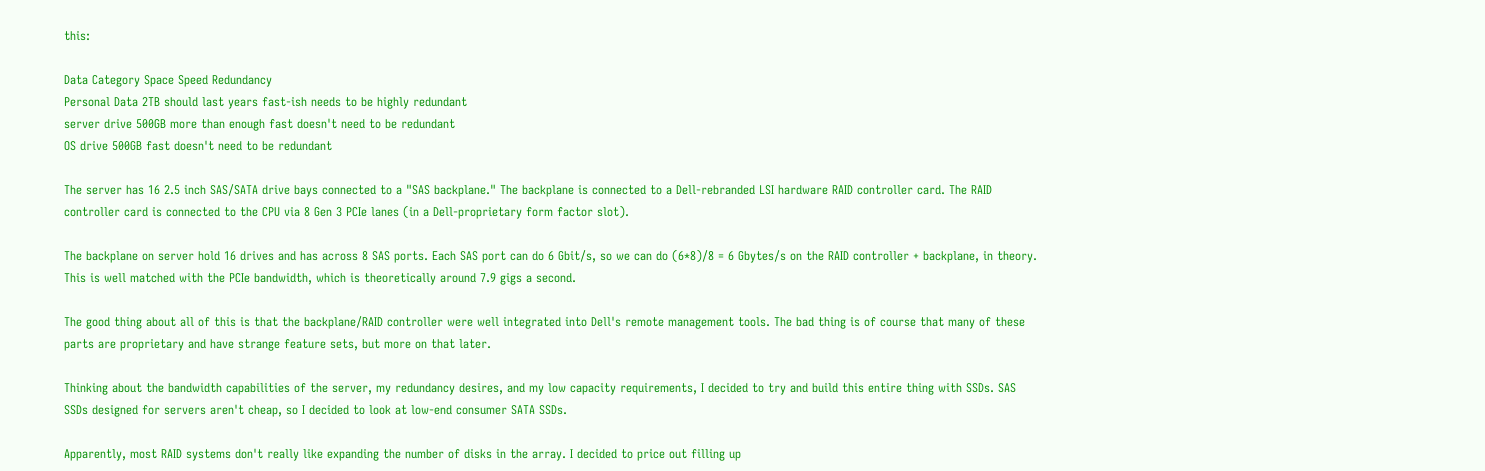this:

Data Category Space Speed Redundancy
Personal Data 2TB should last years fast-ish needs to be highly redundant
server drive 500GB more than enough fast doesn't need to be redundant
OS drive 500GB fast doesn't need to be redundant

The server has 16 2.5 inch SAS/SATA drive bays connected to a "SAS backplane." The backplane is connected to a Dell-rebranded LSI hardware RAID controller card. The RAID controller card is connected to the CPU via 8 Gen 3 PCIe lanes (in a Dell-proprietary form factor slot).

The backplane on server hold 16 drives and has across 8 SAS ports. Each SAS port can do 6 Gbit/s, so we can do (6*8)/8 = 6 Gbytes/s on the RAID controller + backplane, in theory. This is well matched with the PCIe bandwidth, which is theoretically around 7.9 gigs a second.

The good thing about all of this is that the backplane/RAID controller were well integrated into Dell's remote management tools. The bad thing is of course that many of these parts are proprietary and have strange feature sets, but more on that later.

Thinking about the bandwidth capabilities of the server, my redundancy desires, and my low capacity requirements, I decided to try and build this entire thing with SSDs. SAS SSDs designed for servers aren't cheap, so I decided to look at low-end consumer SATA SSDs.

Apparently, most RAID systems don't really like expanding the number of disks in the array. I decided to price out filling up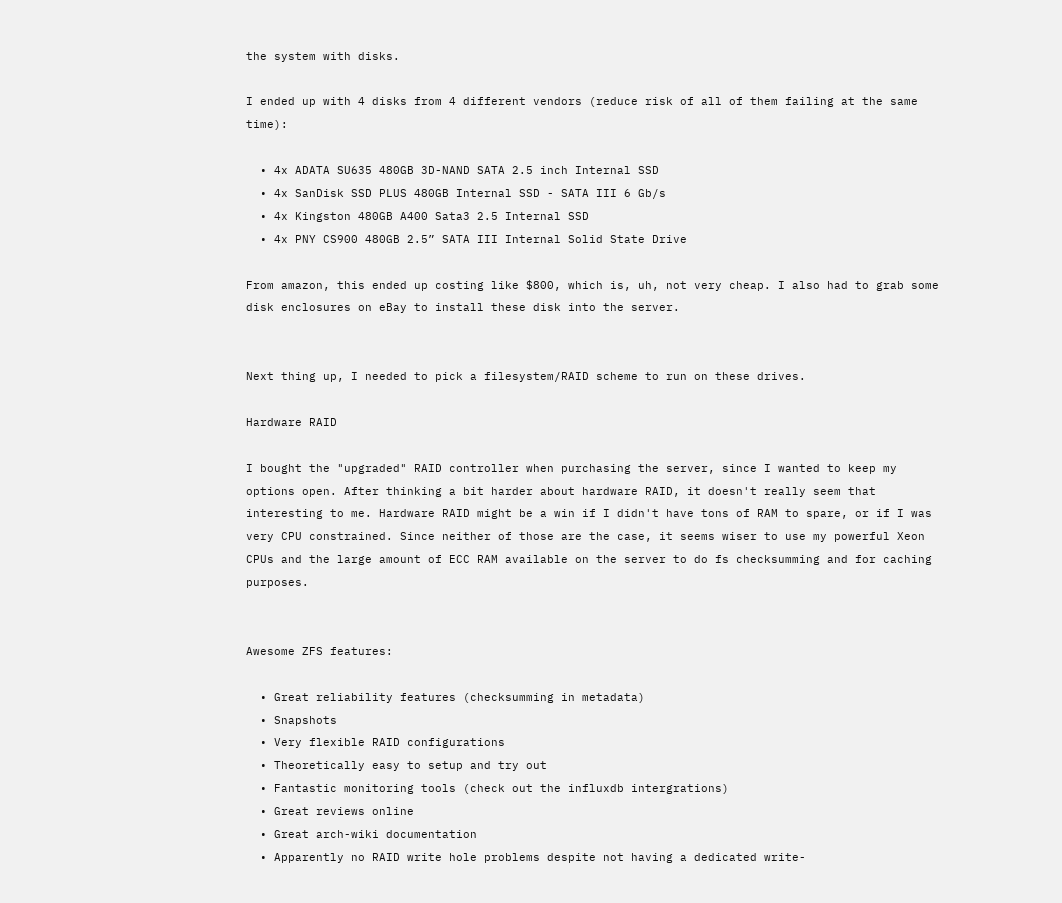the system with disks.

I ended up with 4 disks from 4 different vendors (reduce risk of all of them failing at the same time):

  • 4x ADATA SU635 480GB 3D-NAND SATA 2.5 inch Internal SSD
  • 4x SanDisk SSD PLUS 480GB Internal SSD - SATA III 6 Gb/s
  • 4x Kingston 480GB A400 Sata3 2.5 Internal SSD
  • 4x PNY CS900 480GB 2.5” SATA III Internal Solid State Drive

From amazon, this ended up costing like $800, which is, uh, not very cheap. I also had to grab some disk enclosures on eBay to install these disk into the server.


Next thing up, I needed to pick a filesystem/RAID scheme to run on these drives.

Hardware RAID

I bought the "upgraded" RAID controller when purchasing the server, since I wanted to keep my options open. After thinking a bit harder about hardware RAID, it doesn't really seem that interesting to me. Hardware RAID might be a win if I didn't have tons of RAM to spare, or if I was very CPU constrained. Since neither of those are the case, it seems wiser to use my powerful Xeon CPUs and the large amount of ECC RAM available on the server to do fs checksumming and for caching purposes.


Awesome ZFS features:

  • Great reliability features (checksumming in metadata)
  • Snapshots
  • Very flexible RAID configurations
  • Theoretically easy to setup and try out
  • Fantastic monitoring tools (check out the influxdb intergrations)
  • Great reviews online
  • Great arch-wiki documentation
  • Apparently no RAID write hole problems despite not having a dedicated write-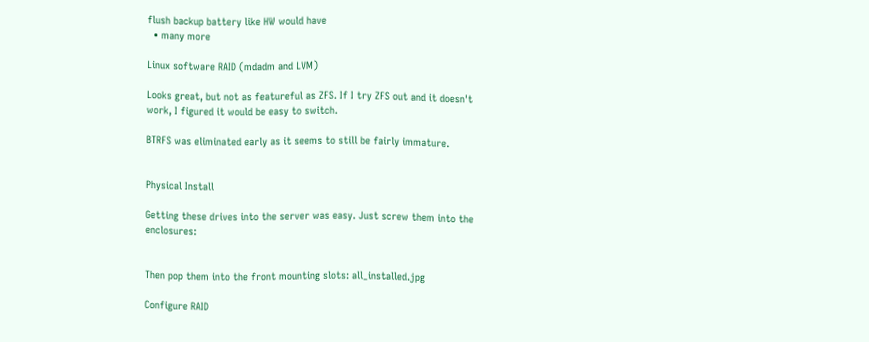flush backup battery like HW would have
  • many more

Linux software RAID (mdadm and LVM)

Looks great, but not as featureful as ZFS. If I try ZFS out and it doesn't work, I figured it would be easy to switch.

BTRFS was eliminated early as it seems to still be fairly immature.


Physical Install

Getting these drives into the server was easy. Just screw them into the enclosures:


Then pop them into the front mounting slots: all_installed.jpg

Configure RAID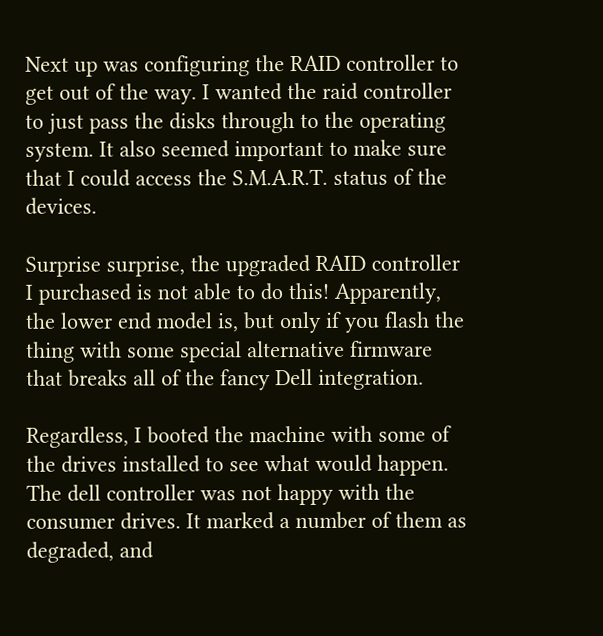Next up was configuring the RAID controller to get out of the way. I wanted the raid controller to just pass the disks through to the operating system. It also seemed important to make sure that I could access the S.M.A.R.T. status of the devices.

Surprise surprise, the upgraded RAID controller I purchased is not able to do this! Apparently, the lower end model is, but only if you flash the thing with some special alternative firmware that breaks all of the fancy Dell integration.

Regardless, I booted the machine with some of the drives installed to see what would happen. The dell controller was not happy with the consumer drives. It marked a number of them as degraded, and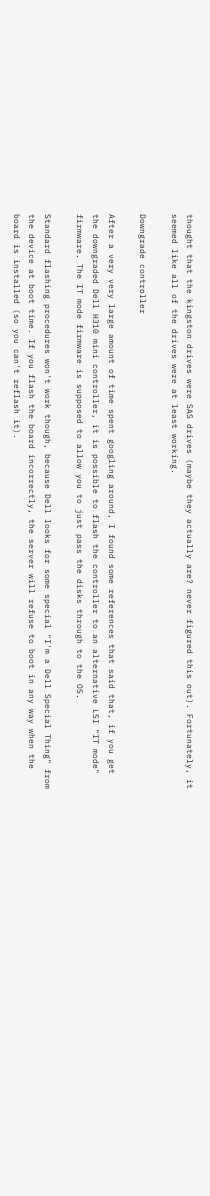thought that the kingston drives were SAS drives (maybe they actually are? never figured this out). Fortunately, it seemed like all of the drives were at least working.

Downgrade controller

After a very very large amount of time spent googling around, I found some references that said that, if you get the downgraded Dell H310 mini controller, it is possible to flash the controller to an alternative LSI "IT mode" firmware. The IT mode firmware is supposed to allow you to just pass the disks through to the OS.

Standard flashing procedures won't work though, because Dell looks for some special "I'm a Dell Special Thing" from the device at boot time. If you flash the board incorrectly, the server will refuse to boot in any way when the board is installed (so you can't reflash it).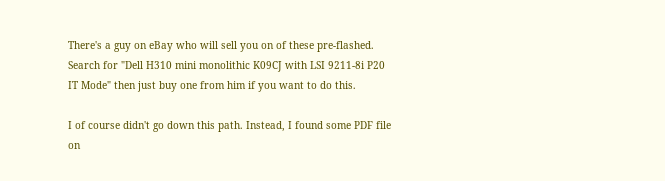There's a guy on eBay who will sell you on of these pre-flashed. Search for "Dell H310 mini monolithic K09CJ with LSI 9211-8i P20 IT Mode" then just buy one from him if you want to do this.

I of course didn't go down this path. Instead, I found some PDF file on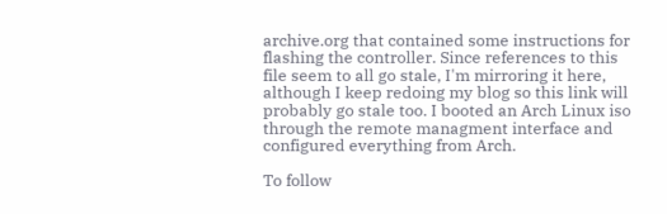archive.org that contained some instructions for flashing the controller. Since references to this file seem to all go stale, I'm mirroring it here, although I keep redoing my blog so this link will probably go stale too. I booted an Arch Linux iso through the remote managment interface and configured everything from Arch.

To follow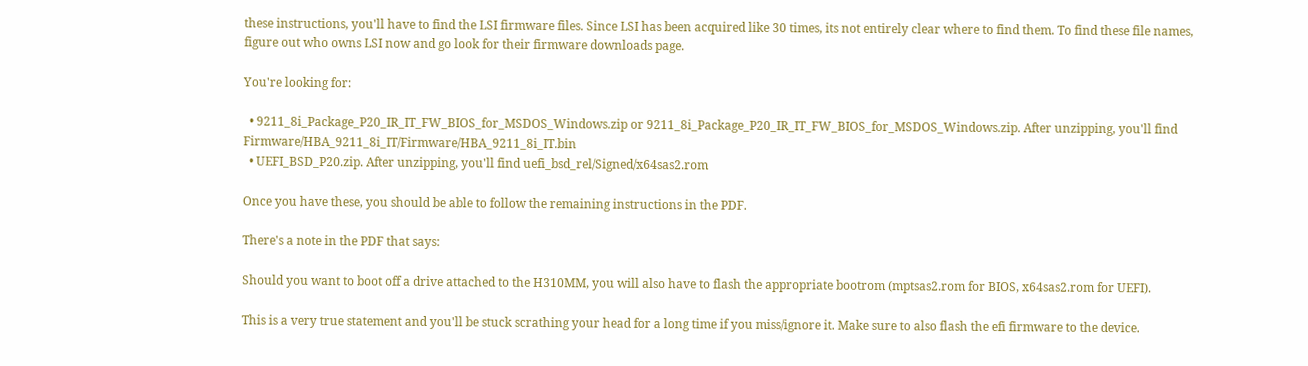these instructions, you'll have to find the LSI firmware files. Since LSI has been acquired like 30 times, its not entirely clear where to find them. To find these file names, figure out who owns LSI now and go look for their firmware downloads page.

You're looking for:

  • 9211_8i_Package_P20_IR_IT_FW_BIOS_for_MSDOS_Windows.zip or 9211_8i_Package_P20_IR_IT_FW_BIOS_for_MSDOS_Windows.zip. After unzipping, you'll find Firmware/HBA_9211_8i_IT/Firmware/HBA_9211_8i_IT.bin
  • UEFI_BSD_P20.zip. After unzipping, you'll find uefi_bsd_rel/Signed/x64sas2.rom

Once you have these, you should be able to follow the remaining instructions in the PDF.

There's a note in the PDF that says:

Should you want to boot off a drive attached to the H310MM, you will also have to flash the appropriate bootrom (mptsas2.rom for BIOS, x64sas2.rom for UEFI).

This is a very true statement and you'll be stuck scrathing your head for a long time if you miss/ignore it. Make sure to also flash the efi firmware to the device.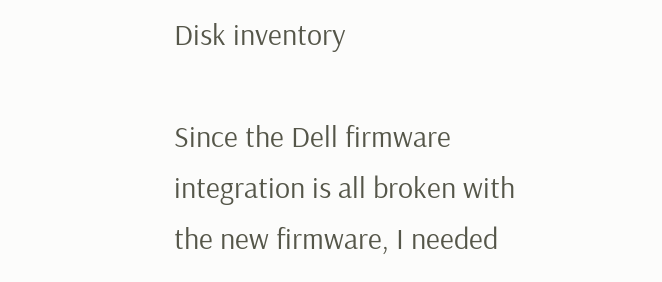Disk inventory

Since the Dell firmware integration is all broken with the new firmware, I needed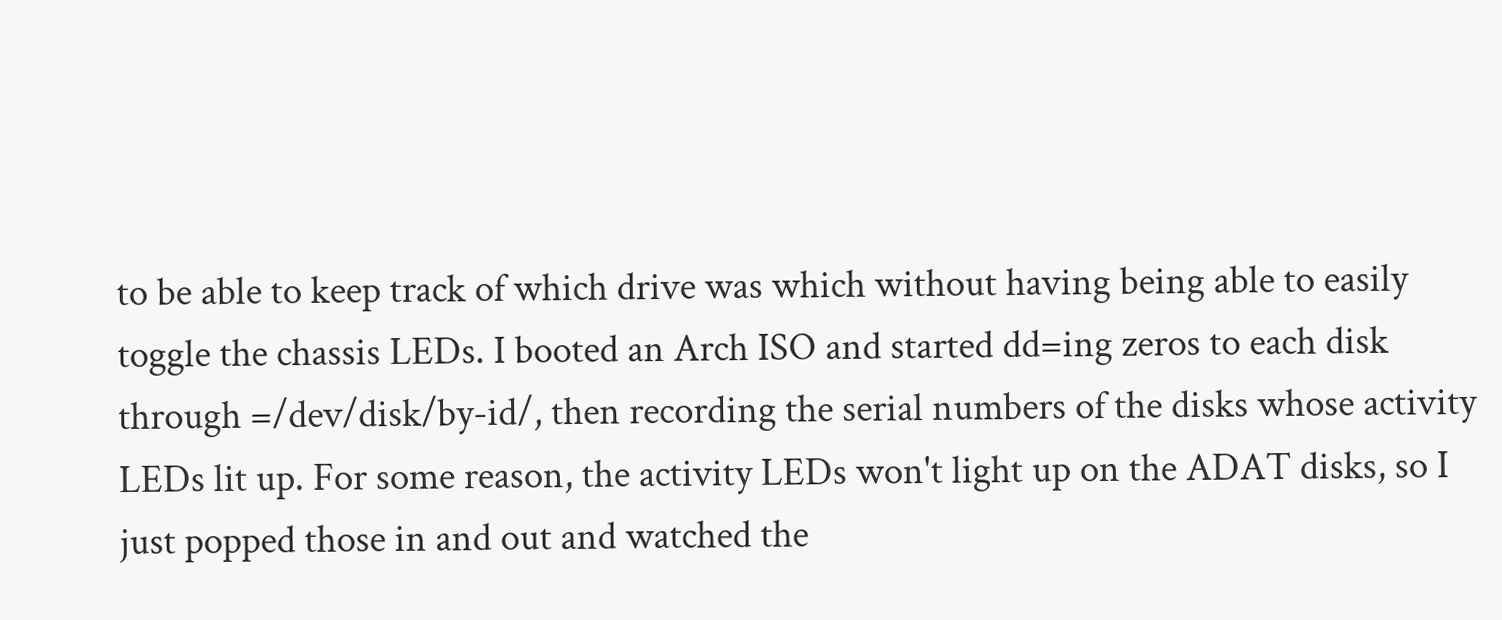to be able to keep track of which drive was which without having being able to easily toggle the chassis LEDs. I booted an Arch ISO and started dd=ing zeros to each disk through =/dev/disk/by-id/, then recording the serial numbers of the disks whose activity LEDs lit up. For some reason, the activity LEDs won't light up on the ADAT disks, so I just popped those in and out and watched the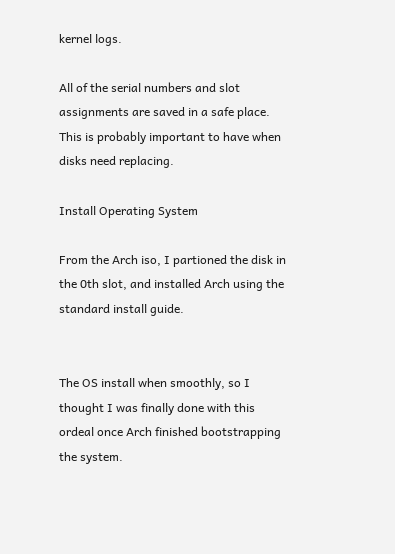kernel logs.

All of the serial numbers and slot assignments are saved in a safe place. This is probably important to have when disks need replacing.

Install Operating System

From the Arch iso, I partioned the disk in the 0th slot, and installed Arch using the standard install guide.


The OS install when smoothly, so I thought I was finally done with this ordeal once Arch finished bootstrapping the system.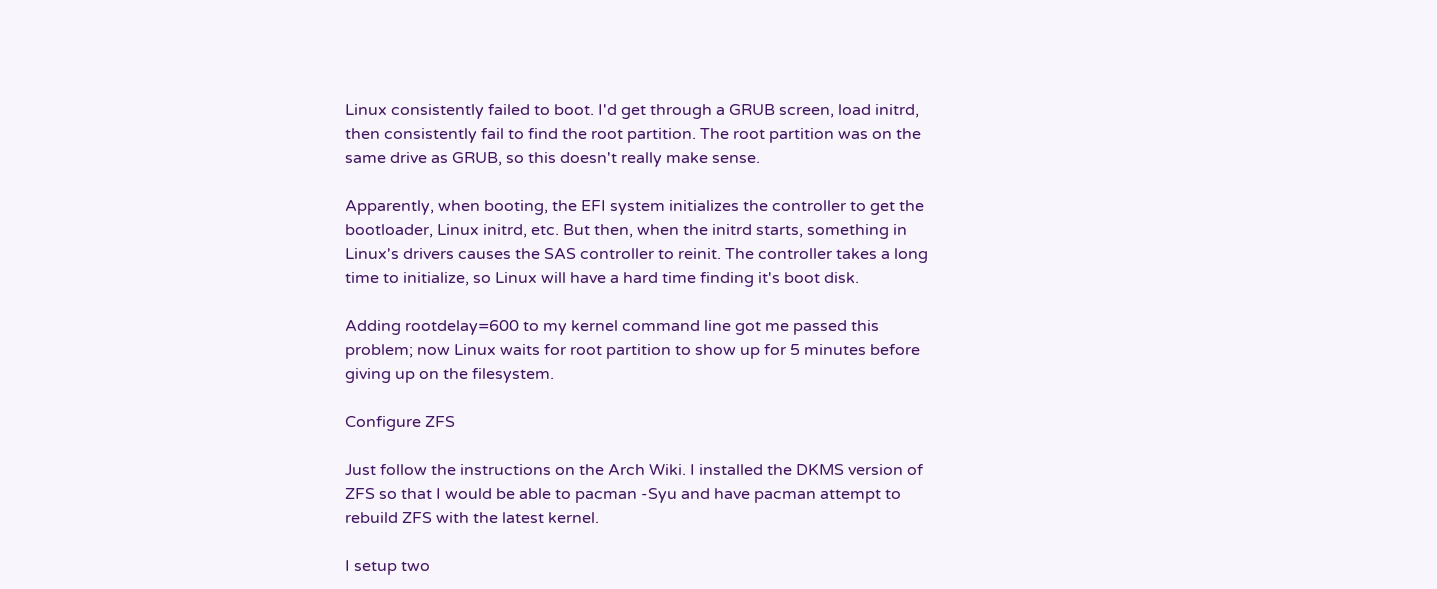Linux consistently failed to boot. I'd get through a GRUB screen, load initrd, then consistently fail to find the root partition. The root partition was on the same drive as GRUB, so this doesn't really make sense.

Apparently, when booting, the EFI system initializes the controller to get the bootloader, Linux initrd, etc. But then, when the initrd starts, something in Linux's drivers causes the SAS controller to reinit. The controller takes a long time to initialize, so Linux will have a hard time finding it's boot disk.

Adding rootdelay=600 to my kernel command line got me passed this problem; now Linux waits for root partition to show up for 5 minutes before giving up on the filesystem.

Configure ZFS

Just follow the instructions on the Arch Wiki. I installed the DKMS version of ZFS so that I would be able to pacman -Syu and have pacman attempt to rebuild ZFS with the latest kernel.

I setup two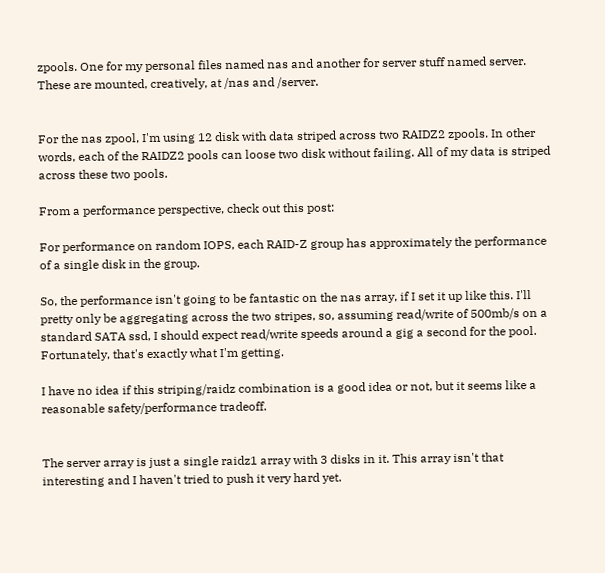zpools. One for my personal files named nas and another for server stuff named server. These are mounted, creatively, at /nas and /server.


For the nas zpool, I'm using 12 disk with data striped across two RAIDZ2 zpools. In other words, each of the RAIDZ2 pools can loose two disk without failing. All of my data is striped across these two pools.

From a performance perspective, check out this post:

For performance on random IOPS, each RAID-Z group has approximately the performance of a single disk in the group.

So, the performance isn't going to be fantastic on the nas array, if I set it up like this. I'll pretty only be aggregating across the two stripes, so, assuming read/write of 500mb/s on a standard SATA ssd, I should expect read/write speeds around a gig a second for the pool. Fortunately, that's exactly what I'm getting.

I have no idea if this striping/raidz combination is a good idea or not, but it seems like a reasonable safety/performance tradeoff.


The server array is just a single raidz1 array with 3 disks in it. This array isn't that interesting and I haven't tried to push it very hard yet.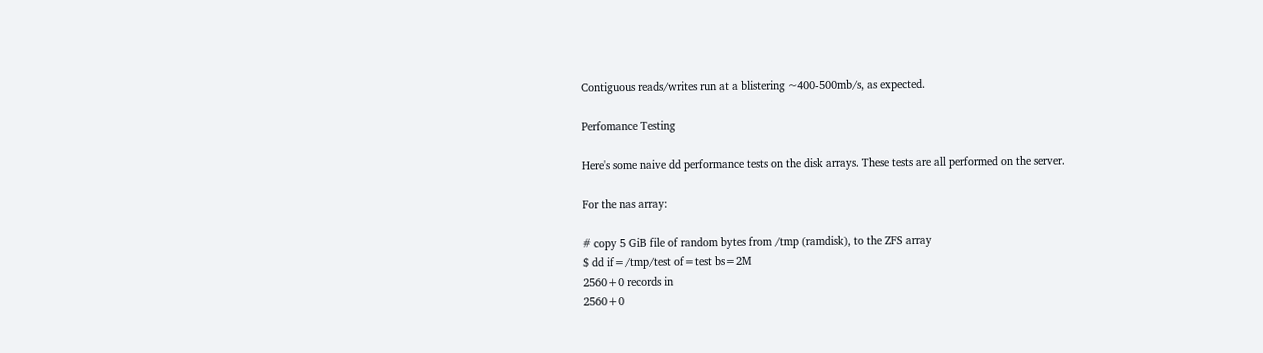Contiguous reads/writes run at a blistering ~400-500mb/s, as expected.

Perfomance Testing

Here's some naive dd performance tests on the disk arrays. These tests are all performed on the server.

For the nas array:

# copy 5 GiB file of random bytes from /tmp (ramdisk), to the ZFS array
$ dd if=/tmp/test of=test bs=2M
2560+0 records in
2560+0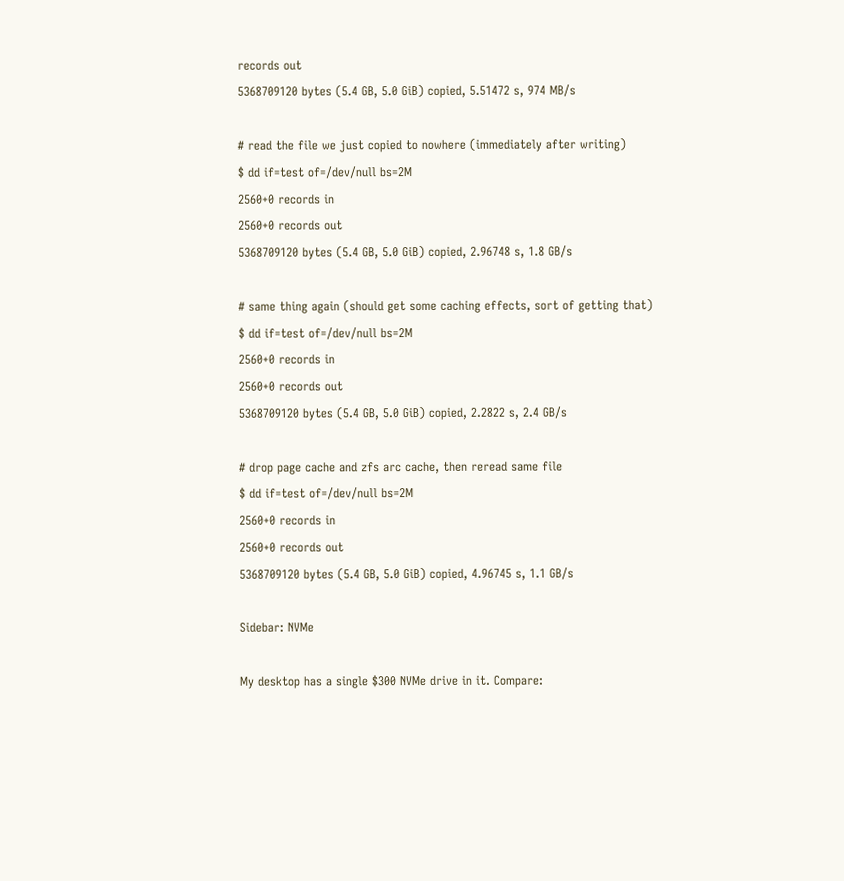records out
5368709120 bytes (5.4 GB, 5.0 GiB) copied, 5.51472 s, 974 MB/s

# read the file we just copied to nowhere (immediately after writing)
$ dd if=test of=/dev/null bs=2M
2560+0 records in
2560+0 records out
5368709120 bytes (5.4 GB, 5.0 GiB) copied, 2.96748 s, 1.8 GB/s

# same thing again (should get some caching effects, sort of getting that)
$ dd if=test of=/dev/null bs=2M
2560+0 records in
2560+0 records out
5368709120 bytes (5.4 GB, 5.0 GiB) copied, 2.2822 s, 2.4 GB/s

# drop page cache and zfs arc cache, then reread same file
$ dd if=test of=/dev/null bs=2M
2560+0 records in
2560+0 records out
5368709120 bytes (5.4 GB, 5.0 GiB) copied, 4.96745 s, 1.1 GB/s

Sidebar: NVMe

My desktop has a single $300 NVMe drive in it. Compare: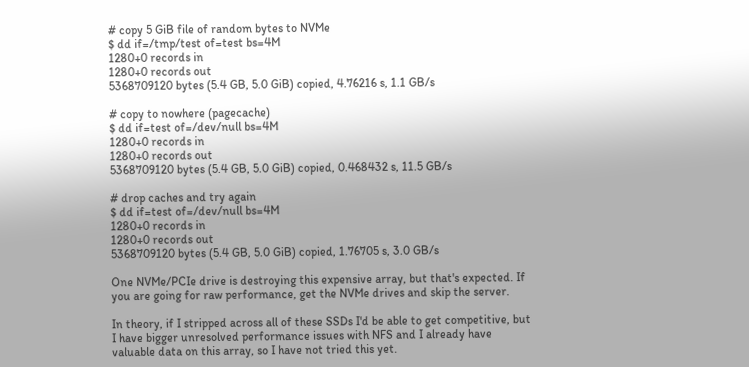# copy 5 GiB file of random bytes to NVMe
$ dd if=/tmp/test of=test bs=4M
1280+0 records in
1280+0 records out
5368709120 bytes (5.4 GB, 5.0 GiB) copied, 4.76216 s, 1.1 GB/s

# copy to nowhere (pagecache)
$ dd if=test of=/dev/null bs=4M
1280+0 records in
1280+0 records out
5368709120 bytes (5.4 GB, 5.0 GiB) copied, 0.468432 s, 11.5 GB/s

# drop caches and try again
$ dd if=test of=/dev/null bs=4M
1280+0 records in
1280+0 records out
5368709120 bytes (5.4 GB, 5.0 GiB) copied, 1.76705 s, 3.0 GB/s

One NVMe/PCIe drive is destroying this expensive array, but that's expected. If you are going for raw performance, get the NVMe drives and skip the server.

In theory, if I stripped across all of these SSDs I'd be able to get competitive, but I have bigger unresolved performance issues with NFS and I already have valuable data on this array, so I have not tried this yet.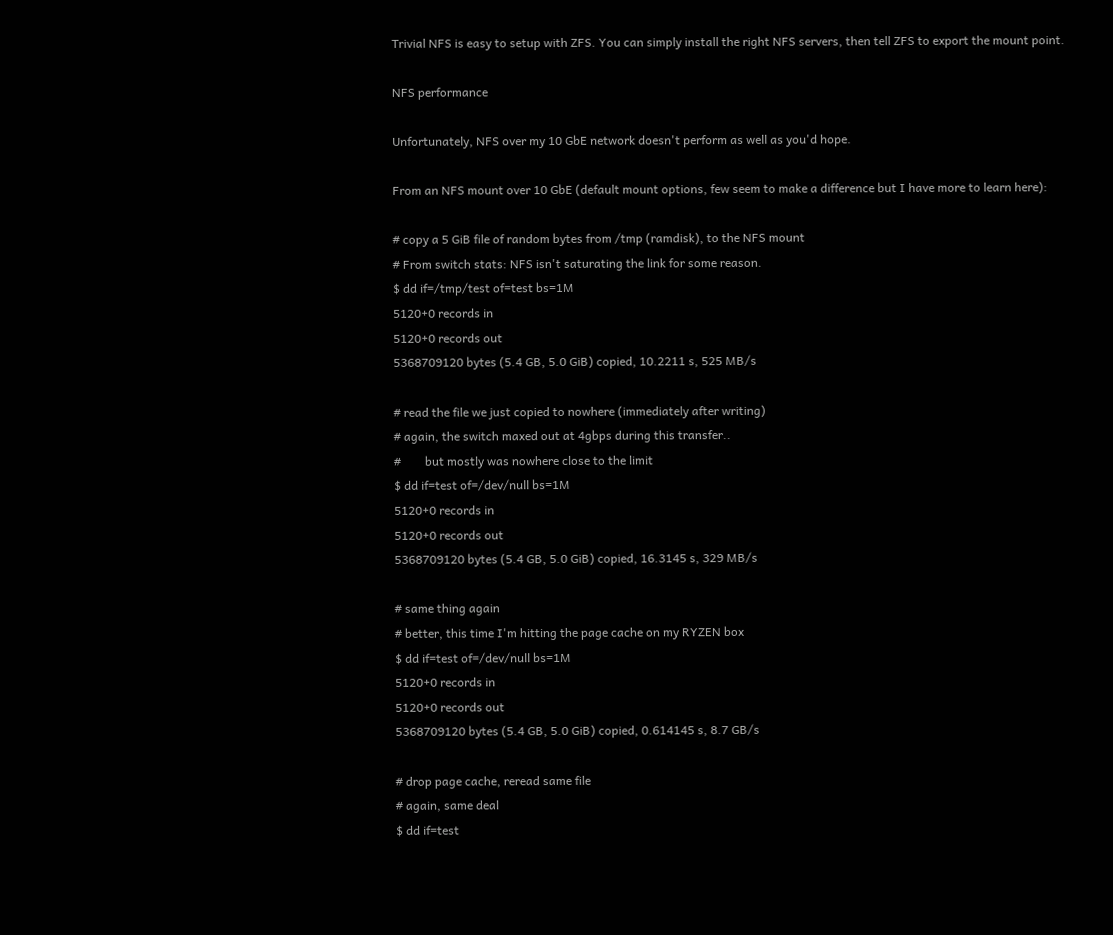Trivial NFS is easy to setup with ZFS. You can simply install the right NFS servers, then tell ZFS to export the mount point.

NFS performance

Unfortunately, NFS over my 10 GbE network doesn't perform as well as you'd hope.

From an NFS mount over 10 GbE (default mount options, few seem to make a difference but I have more to learn here):

# copy a 5 GiB file of random bytes from /tmp (ramdisk), to the NFS mount
# From switch stats: NFS isn't saturating the link for some reason.
$ dd if=/tmp/test of=test bs=1M
5120+0 records in
5120+0 records out
5368709120 bytes (5.4 GB, 5.0 GiB) copied, 10.2211 s, 525 MB/s

# read the file we just copied to nowhere (immediately after writing)
# again, the switch maxed out at 4gbps during this transfer..
#        but mostly was nowhere close to the limit
$ dd if=test of=/dev/null bs=1M
5120+0 records in
5120+0 records out
5368709120 bytes (5.4 GB, 5.0 GiB) copied, 16.3145 s, 329 MB/s

# same thing again
# better, this time I'm hitting the page cache on my RYZEN box
$ dd if=test of=/dev/null bs=1M
5120+0 records in
5120+0 records out
5368709120 bytes (5.4 GB, 5.0 GiB) copied, 0.614145 s, 8.7 GB/s

# drop page cache, reread same file
# again, same deal
$ dd if=test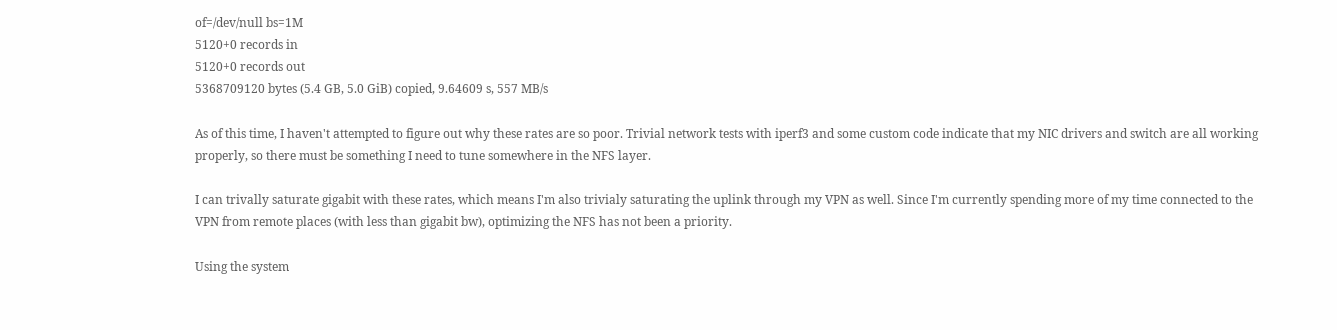of=/dev/null bs=1M
5120+0 records in
5120+0 records out
5368709120 bytes (5.4 GB, 5.0 GiB) copied, 9.64609 s, 557 MB/s

As of this time, I haven't attempted to figure out why these rates are so poor. Trivial network tests with iperf3 and some custom code indicate that my NIC drivers and switch are all working properly, so there must be something I need to tune somewhere in the NFS layer.

I can trivally saturate gigabit with these rates, which means I'm also trivialy saturating the uplink through my VPN as well. Since I'm currently spending more of my time connected to the VPN from remote places (with less than gigabit bw), optimizing the NFS has not been a priority.

Using the system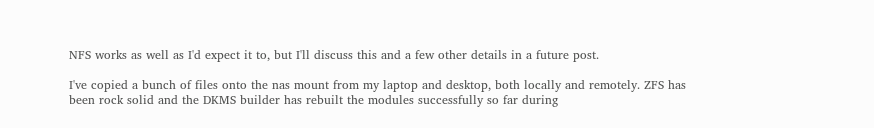NFS works as well as I'd expect it to, but I'll discuss this and a few other details in a future post.

I've copied a bunch of files onto the nas mount from my laptop and desktop, both locally and remotely. ZFS has been rock solid and the DKMS builder has rebuilt the modules successfully so far during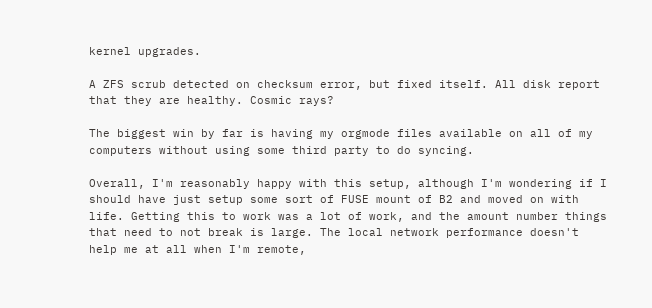kernel upgrades.

A ZFS scrub detected on checksum error, but fixed itself. All disk report that they are healthy. Cosmic rays?

The biggest win by far is having my orgmode files available on all of my computers without using some third party to do syncing.

Overall, I'm reasonably happy with this setup, although I'm wondering if I should have just setup some sort of FUSE mount of B2 and moved on with life. Getting this to work was a lot of work, and the amount number things that need to not break is large. The local network performance doesn't help me at all when I'm remote,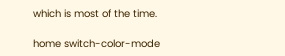which is most of the time.

home switch-color-mode